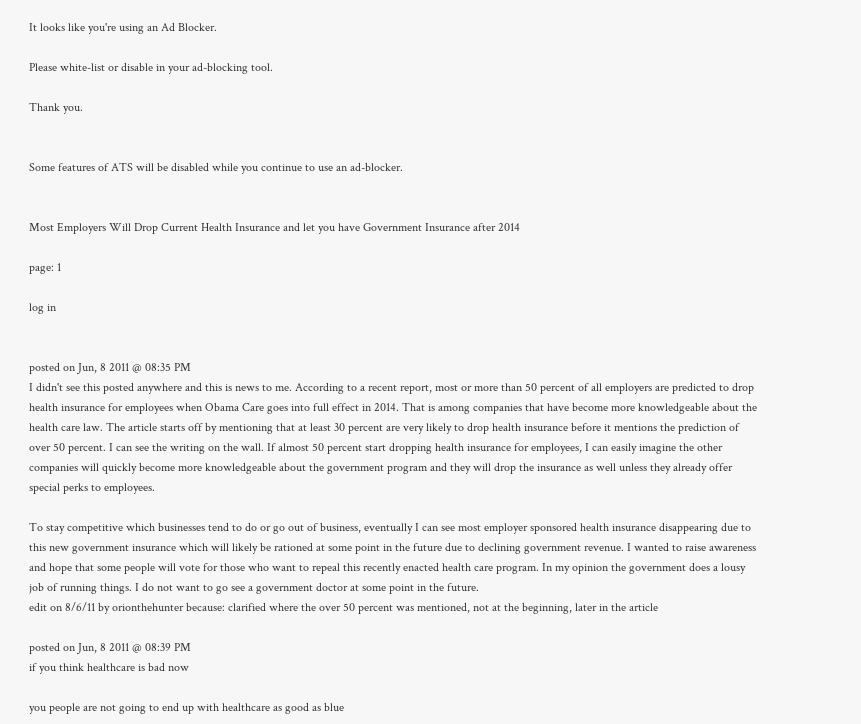It looks like you're using an Ad Blocker.

Please white-list or disable in your ad-blocking tool.

Thank you.


Some features of ATS will be disabled while you continue to use an ad-blocker.


Most Employers Will Drop Current Health Insurance and let you have Government Insurance after 2014

page: 1

log in


posted on Jun, 8 2011 @ 08:35 PM
I didn't see this posted anywhere and this is news to me. According to a recent report, most or more than 50 percent of all employers are predicted to drop health insurance for employees when Obama Care goes into full effect in 2014. That is among companies that have become more knowledgeable about the health care law. The article starts off by mentioning that at least 30 percent are very likely to drop health insurance before it mentions the prediction of over 50 percent. I can see the writing on the wall. If almost 50 percent start dropping health insurance for employees, I can easily imagine the other companies will quickly become more knowledgeable about the government program and they will drop the insurance as well unless they already offer special perks to employees.

To stay competitive which businesses tend to do or go out of business, eventually I can see most employer sponsored health insurance disappearing due to this new government insurance which will likely be rationed at some point in the future due to declining government revenue. I wanted to raise awareness and hope that some people will vote for those who want to repeal this recently enacted health care program. In my opinion the government does a lousy job of running things. I do not want to go see a government doctor at some point in the future.
edit on 8/6/11 by orionthehunter because: clarified where the over 50 percent was mentioned, not at the beginning, later in the article

posted on Jun, 8 2011 @ 08:39 PM
if you think healthcare is bad now

you people are not going to end up with healthcare as good as blue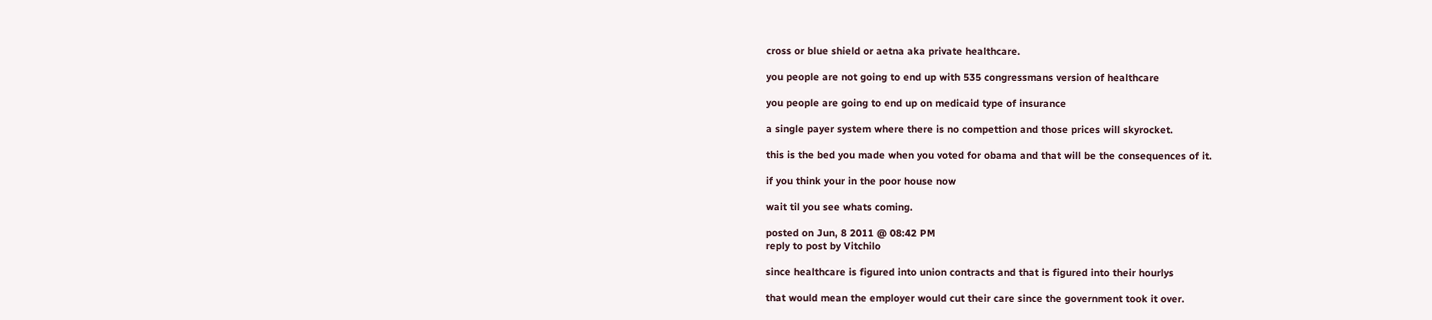cross or blue shield or aetna aka private healthcare.

you people are not going to end up with 535 congressmans version of healthcare

you people are going to end up on medicaid type of insurance

a single payer system where there is no compettion and those prices will skyrocket.

this is the bed you made when you voted for obama and that will be the consequences of it.

if you think your in the poor house now

wait til you see whats coming.

posted on Jun, 8 2011 @ 08:42 PM
reply to post by Vitchilo

since healthcare is figured into union contracts and that is figured into their hourlys

that would mean the employer would cut their care since the government took it over.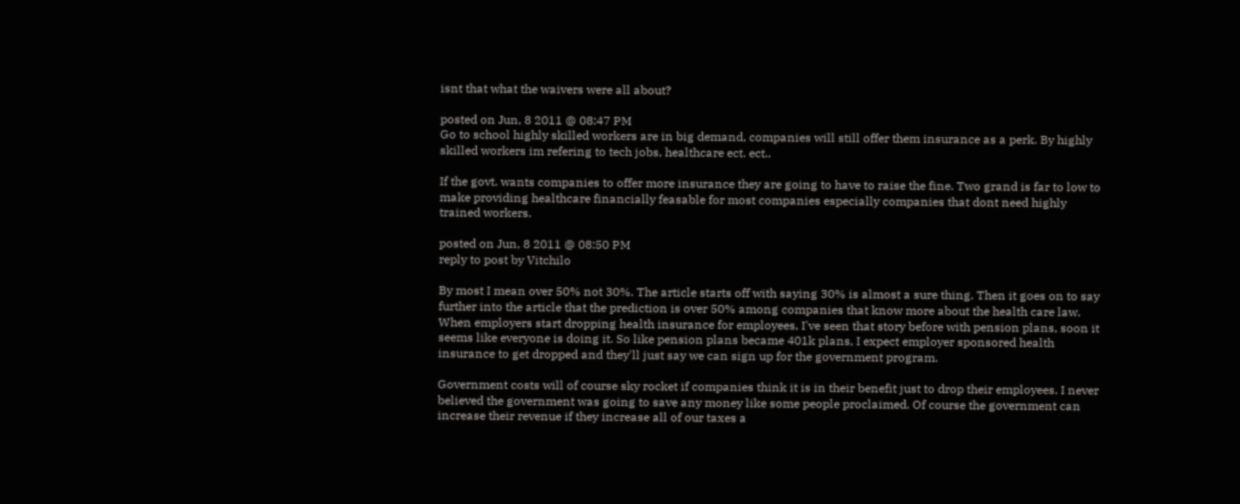isnt that what the waivers were all about?

posted on Jun, 8 2011 @ 08:47 PM
Go to school highly skilled workers are in big demand, companies will still offer them insurance as a perk. By highly skilled workers im refering to tech jobs, healthcare ect. ect..

If the govt. wants companies to offer more insurance they are going to have to raise the fine. Two grand is far to low to make providing healthcare financially feasable for most companies especially companies that dont need highly trained workers.

posted on Jun, 8 2011 @ 08:50 PM
reply to post by Vitchilo

By most I mean over 50% not 30%. The article starts off with saying 30% is almost a sure thing. Then it goes on to say further into the article that the prediction is over 50% among companies that know more about the health care law. When employers start dropping health insurance for employees, I've seen that story before with pension plans, soon it seems like everyone is doing it. So like pension plans became 401k plans, I expect employer sponsored health insurance to get dropped and they'll just say we can sign up for the government program.

Government costs will of course sky rocket if companies think it is in their benefit just to drop their employees. I never believed the government was going to save any money like some people proclaimed. Of course the government can increase their revenue if they increase all of our taxes a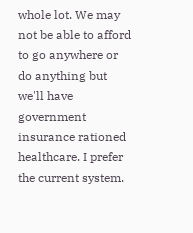whole lot. We may not be able to afford to go anywhere or do anything but we'll have government insurance rationed healthcare. I prefer the current system.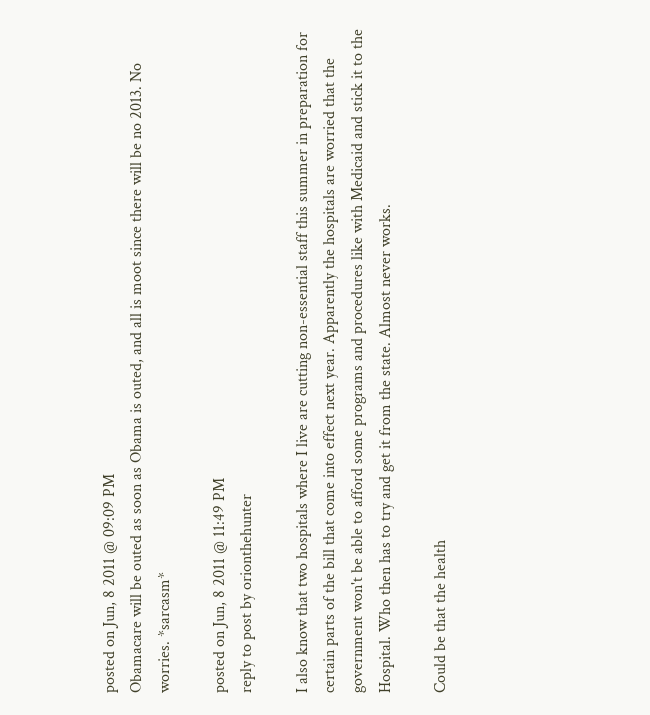posted on Jun, 8 2011 @ 09:09 PM
Obamacare will be outed as soon as Obama is outed, and all is moot since there will be no 2013. No worries. *sarcasm*

posted on Jun, 8 2011 @ 11:49 PM
reply to post by orionthehunter

I also know that two hospitals where I live are cutting non-essential staff this summer in preparation for certain parts of the bill that come into effect next year. Apparently the hospitals are worried that the government won't be able to afford some programs and procedures like with Medicaid and stick it to the Hospital. Who then has to try and get it from the state. Almost never works.

Could be that the health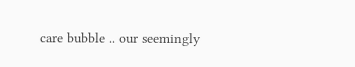care bubble .. our seemingly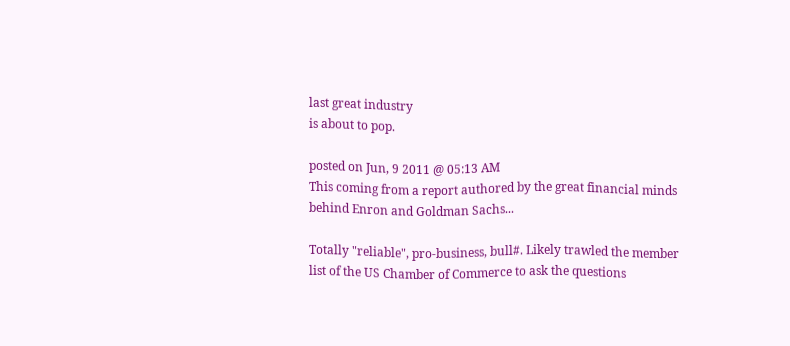last great industry
is about to pop.

posted on Jun, 9 2011 @ 05:13 AM
This coming from a report authored by the great financial minds behind Enron and Goldman Sachs...

Totally "reliable", pro-business, bull#. Likely trawled the member list of the US Chamber of Commerce to ask the questions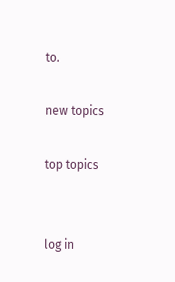to.

new topics

top topics


log in